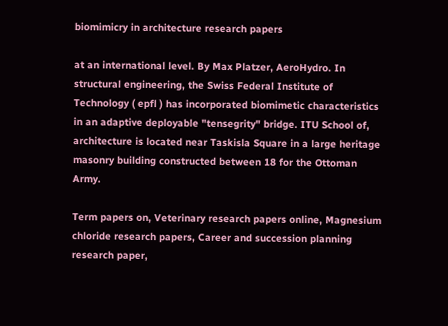biomimicry in architecture research papers

at an international level. By Max Platzer, AeroHydro. In structural engineering, the Swiss Federal Institute of Technology ( epfl ) has incorporated biomimetic characteristics in an adaptive deployable "tensegrity" bridge. ITU School of, architecture is located near Taskisla Square in a large heritage masonry building constructed between 18 for the Ottoman Army.

Term papers on, Veterinary research papers online, Magnesium chloride research papers, Career and succession planning research paper,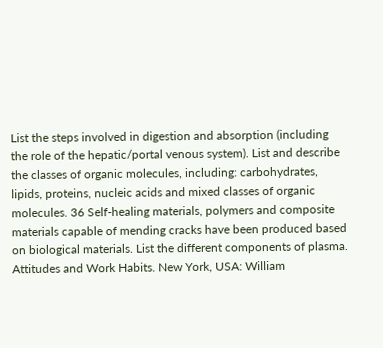List the steps involved in digestion and absorption (including the role of the hepatic/portal venous system). List and describe the classes of organic molecules, including: carbohydrates, lipids, proteins, nucleic acids and mixed classes of organic molecules. 36 Self-healing materials, polymers and composite materials capable of mending cracks have been produced based on biological materials. List the different components of plasma. Attitudes and Work Habits. New York, USA: William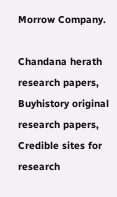Morrow Company.

Chandana herath research papers, Buyhistory original research papers, Credible sites for research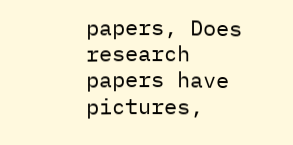papers, Does research papers have pictures,